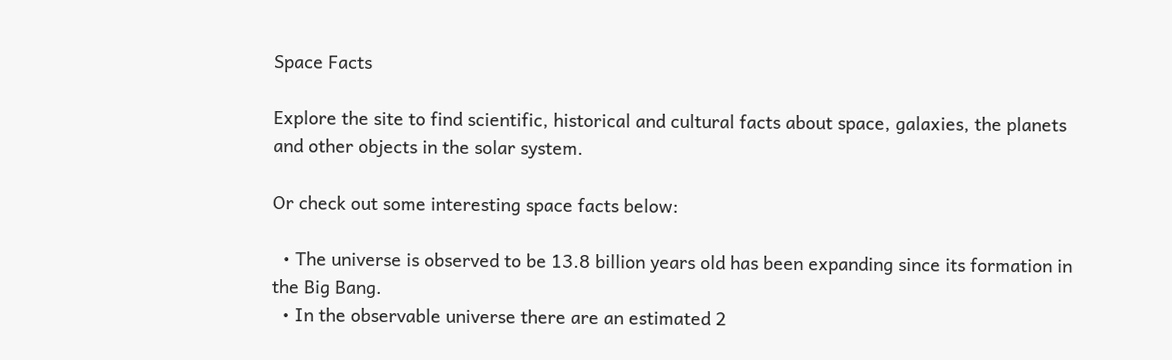Space Facts

Explore the site to find scientific, historical and cultural facts about space, galaxies, the planets and other objects in the solar system.

Or check out some interesting space facts below:

  • The universe is observed to be 13.8 billion years old has been expanding since its formation in the Big Bang.
  • In the observable universe there are an estimated 2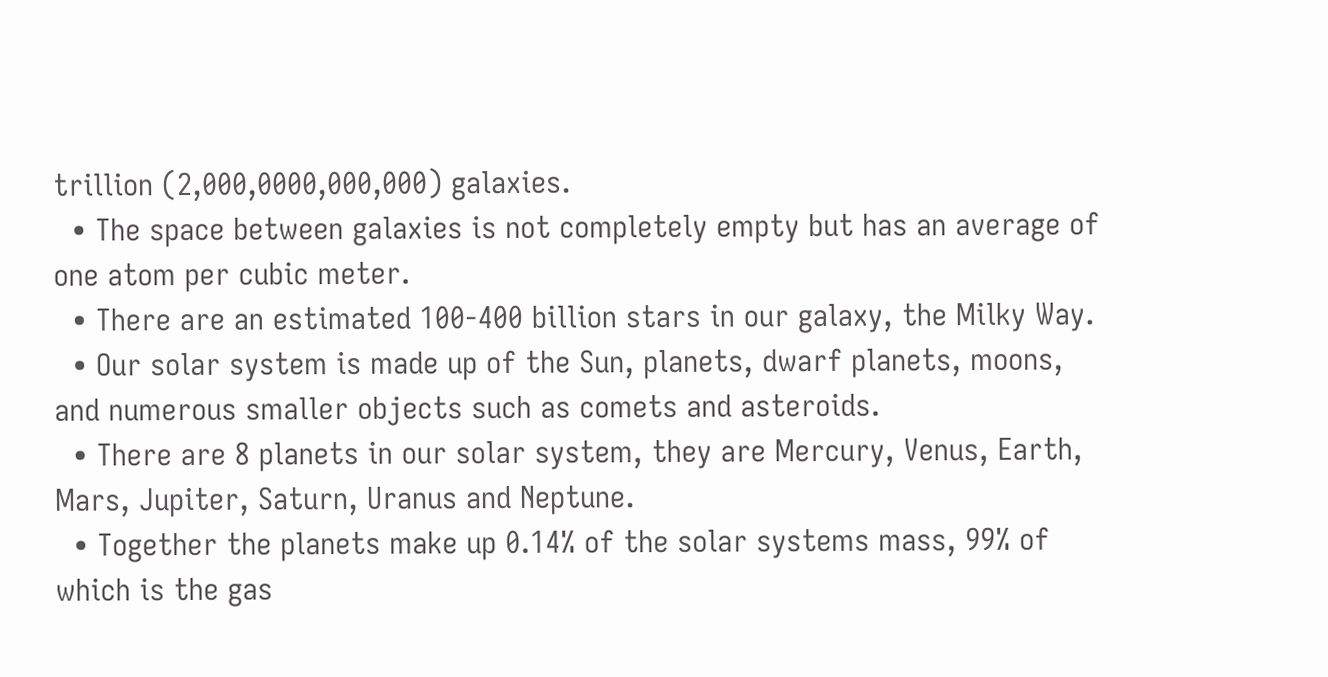trillion (2,000,0000,000,000) galaxies.
  • The space between galaxies is not completely empty but has an average of one atom per cubic meter.
  • There are an estimated 100-400 billion stars in our galaxy, the Milky Way.
  • Our solar system is made up of the Sun, planets, dwarf planets, moons, and numerous smaller objects such as comets and asteroids.
  • There are 8 planets in our solar system, they are Mercury, Venus, Earth, Mars, Jupiter, Saturn, Uranus and Neptune.
  • Together the planets make up 0.14% of the solar systems mass, 99% of which is the gas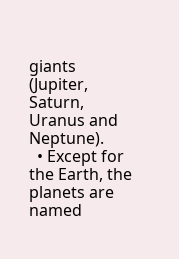giants (Jupiter, Saturn, Uranus and Neptune).
  • Except for the Earth, the planets are named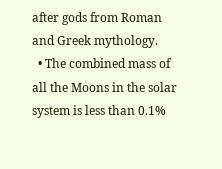after gods from Roman and Greek mythology.
  • The combined mass of all the Moons in the solar system is less than 0.1%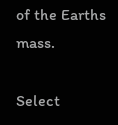of the Earths mass.

Select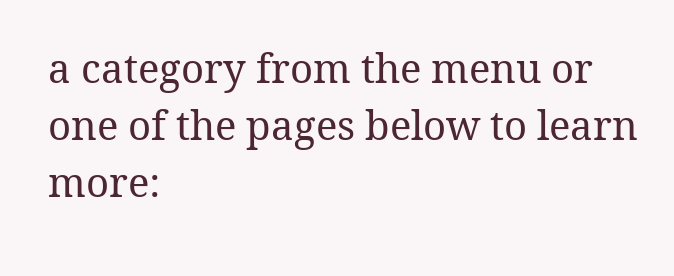a category from the menu or one of the pages below to learn more: